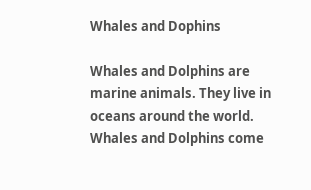Whales and Dophins

Whales and Dolphins are marine animals. They live in oceans around the world. Whales and Dolphins come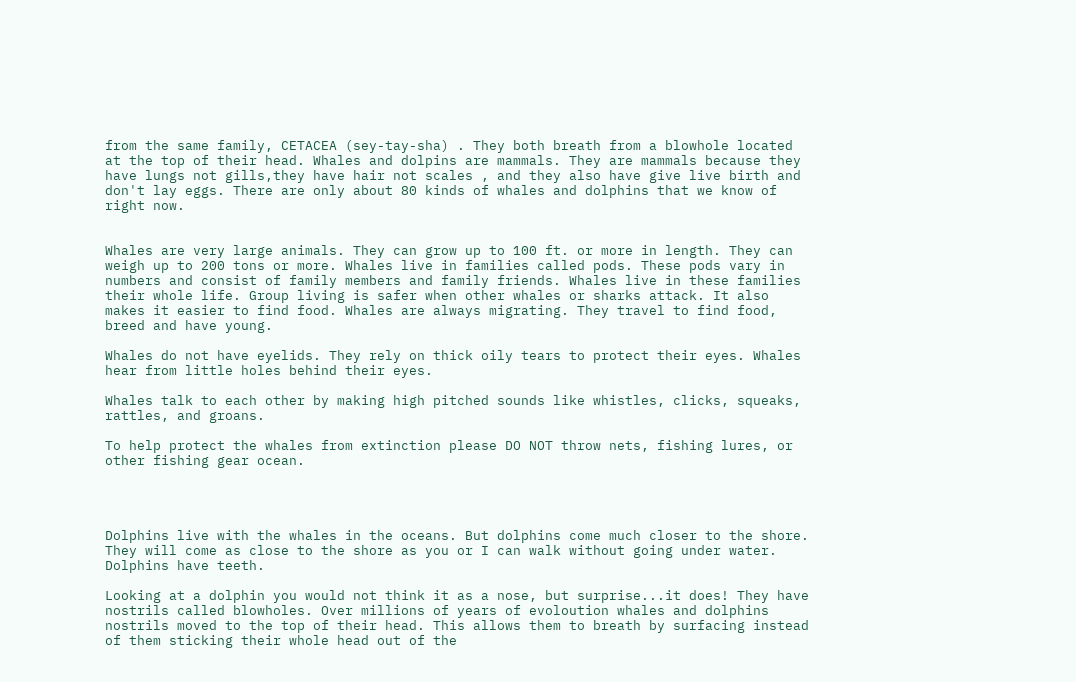from the same family, CETACEA (sey-tay-sha) . They both breath from a blowhole located at the top of their head. Whales and dolpins are mammals. They are mammals because they have lungs not gills,they have hair not scales , and they also have give live birth and don't lay eggs. There are only about 80 kinds of whales and dolphins that we know of right now.


Whales are very large animals. They can grow up to 100 ft. or more in length. They can weigh up to 200 tons or more. Whales live in families called pods. These pods vary in numbers and consist of family members and family friends. Whales live in these families their whole life. Group living is safer when other whales or sharks attack. It also makes it easier to find food. Whales are always migrating. They travel to find food, breed and have young.

Whales do not have eyelids. They rely on thick oily tears to protect their eyes. Whales hear from little holes behind their eyes.

Whales talk to each other by making high pitched sounds like whistles, clicks, squeaks, rattles, and groans.

To help protect the whales from extinction please DO NOT throw nets, fishing lures, or other fishing gear ocean.




Dolphins live with the whales in the oceans. But dolphins come much closer to the shore. They will come as close to the shore as you or I can walk without going under water. Dolphins have teeth.

Looking at a dolphin you would not think it as a nose, but surprise...it does! They have nostrils called blowholes. Over millions of years of evoloution whales and dolphins nostrils moved to the top of their head. This allows them to breath by surfacing instead of them sticking their whole head out of the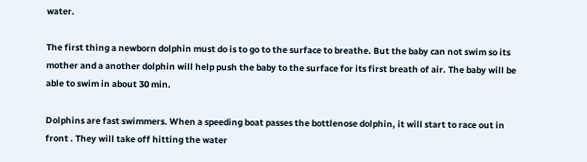water.

The first thing a newborn dolphin must do is to go to the surface to breathe. But the baby can not swim so its mother and a another dolphin will help push the baby to the surface for its first breath of air. The baby will be able to swim in about 30 min.

Dolphins are fast swimmers. When a speeding boat passes the bottlenose dolphin, it will start to race out in front . They will take off hitting the water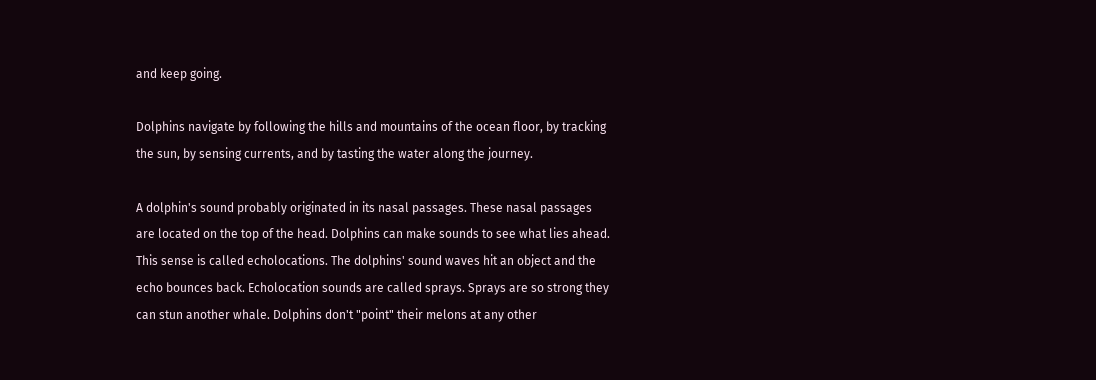and keep going.

Dolphins navigate by following the hills and mountains of the ocean floor, by tracking the sun, by sensing currents, and by tasting the water along the journey.

A dolphin's sound probably originated in its nasal passages. These nasal passages are located on the top of the head. Dolphins can make sounds to see what lies ahead. This sense is called echolocations. The dolphins' sound waves hit an object and the echo bounces back. Echolocation sounds are called sprays. Sprays are so strong they can stun another whale. Dolphins don't "point" their melons at any other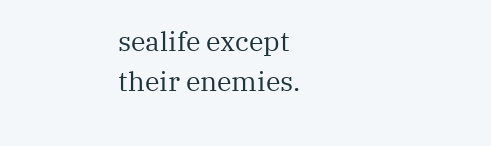sealife except their enemies.